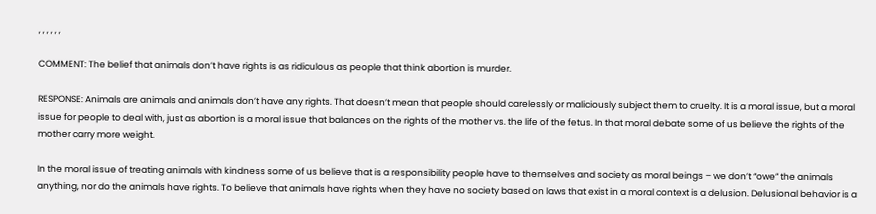, , , , , ,

COMMENT: The belief that animals don’t have rights is as ridiculous as people that think abortion is murder.

RESPONSE: Animals are animals and animals don’t have any rights. That doesn’t mean that people should carelessly or maliciously subject them to cruelty. It is a moral issue, but a moral issue for people to deal with, just as abortion is a moral issue that balances on the rights of the mother vs. the life of the fetus. In that moral debate some of us believe the rights of the mother carry more weight.

In the moral issue of treating animals with kindness some of us believe that is a responsibility people have to themselves and society as moral beings – we don’t “owe” the animals anything, nor do the animals have rights. To believe that animals have rights when they have no society based on laws that exist in a moral context is a delusion. Delusional behavior is a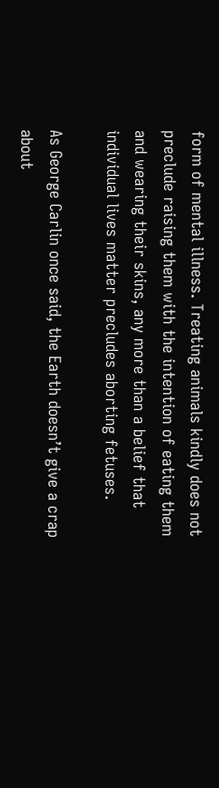form of mental illness. Treating animals kindly does not preclude raising them with the intention of eating them and wearing their skins, any more than a belief that individual lives matter precludes aborting fetuses.

As George Carlin once said, the Earth doesn’t give a crap about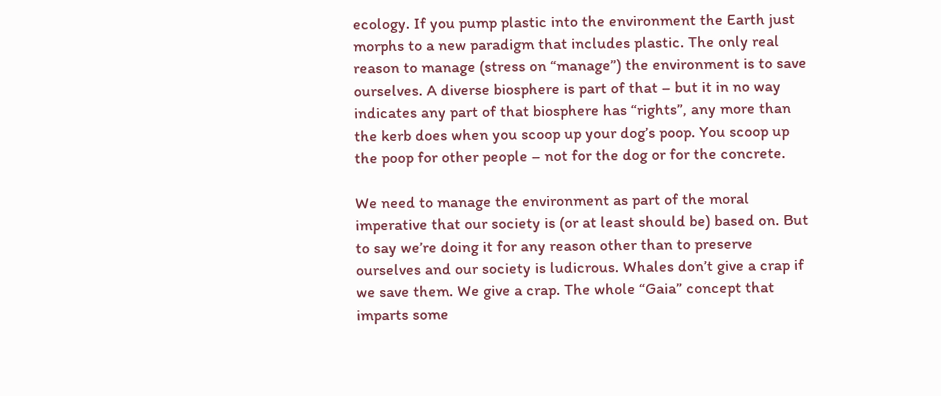ecology. If you pump plastic into the environment the Earth just morphs to a new paradigm that includes plastic. The only real reason to manage (stress on “manage”) the environment is to save ourselves. A diverse biosphere is part of that – but it in no way indicates any part of that biosphere has “rights”, any more than the kerb does when you scoop up your dog’s poop. You scoop up the poop for other people – not for the dog or for the concrete.

We need to manage the environment as part of the moral imperative that our society is (or at least should be) based on. But to say we’re doing it for any reason other than to preserve ourselves and our society is ludicrous. Whales don’t give a crap if we save them. We give a crap. The whole “Gaia” concept that imparts some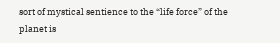sort of mystical sentience to the “life force” of the planet is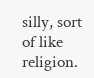silly, sort of like religion.